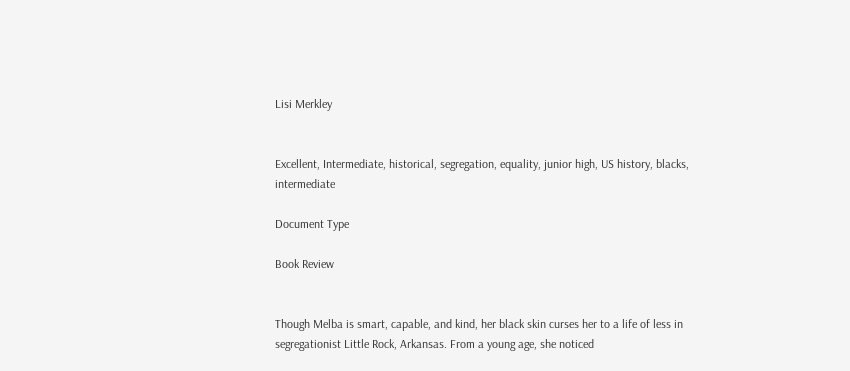Lisi Merkley


Excellent, Intermediate, historical, segregation, equality, junior high, US history, blacks, intermediate

Document Type

Book Review


Though Melba is smart, capable, and kind, her black skin curses her to a life of less in segregationist Little Rock, Arkansas. From a young age, she noticed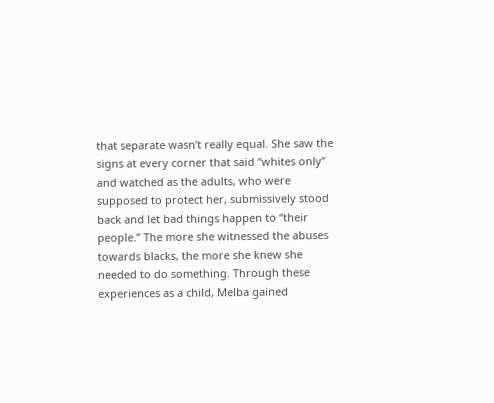that separate wasn’t really equal. She saw the signs at every corner that said “whites only” and watched as the adults, who were supposed to protect her, submissively stood back and let bad things happen to “their people.” The more she witnessed the abuses towards blacks, the more she knew she needed to do something. Through these experiences as a child, Melba gained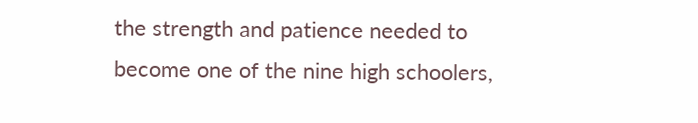the strength and patience needed to become one of the nine high schoolers,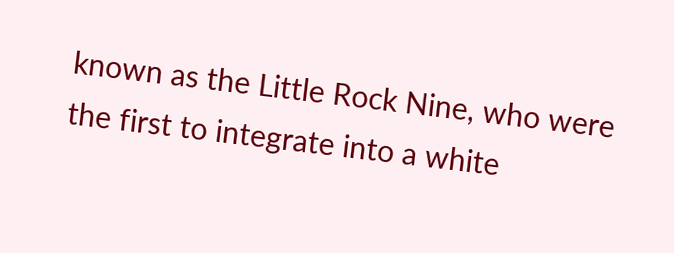known as the Little Rock Nine, who were the first to integrate into a white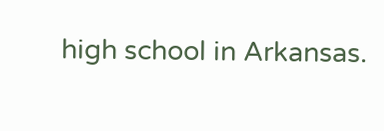high school in Arkansas.